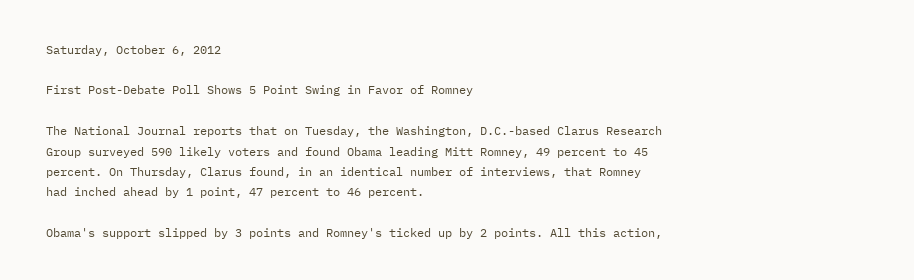Saturday, October 6, 2012

First Post-Debate Poll Shows 5 Point Swing in Favor of Romney

The National Journal reports that on Tuesday, the Washington, D.C.-based Clarus Research Group surveyed 590 likely voters and found Obama leading Mitt Romney, 49 percent to 45 percent. On Thursday, Clarus found, in an identical number of interviews, that Romney had inched ahead by 1 point, 47 percent to 46 percent.

Obama's support slipped by 3 points and Romney's ticked up by 2 points. All this action,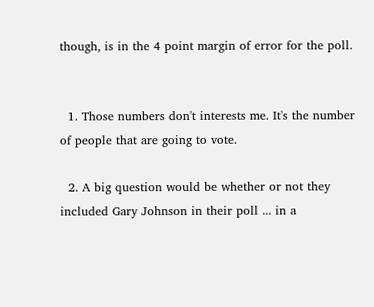though, is in the 4 point margin of error for the poll.


  1. Those numbers don't interests me. It's the number of people that are going to vote.

  2. A big question would be whether or not they included Gary Johnson in their poll ... in a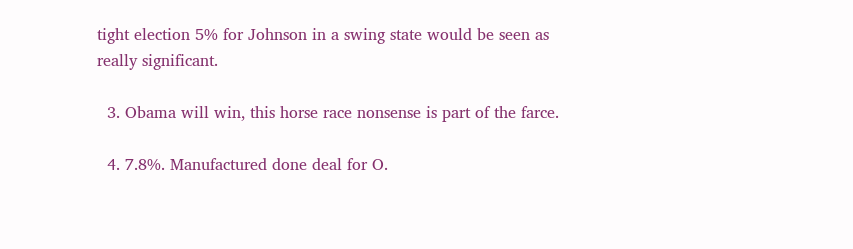tight election 5% for Johnson in a swing state would be seen as really significant.

  3. Obama will win, this horse race nonsense is part of the farce.

  4. 7.8%. Manufactured done deal for O.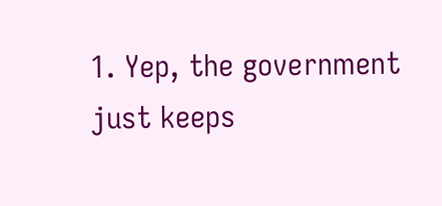1. Yep, the government just keeps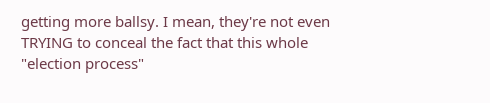getting more ballsy. I mean, they're not even TRYING to conceal the fact that this whole "election process"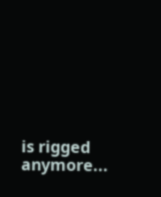is rigged anymore...